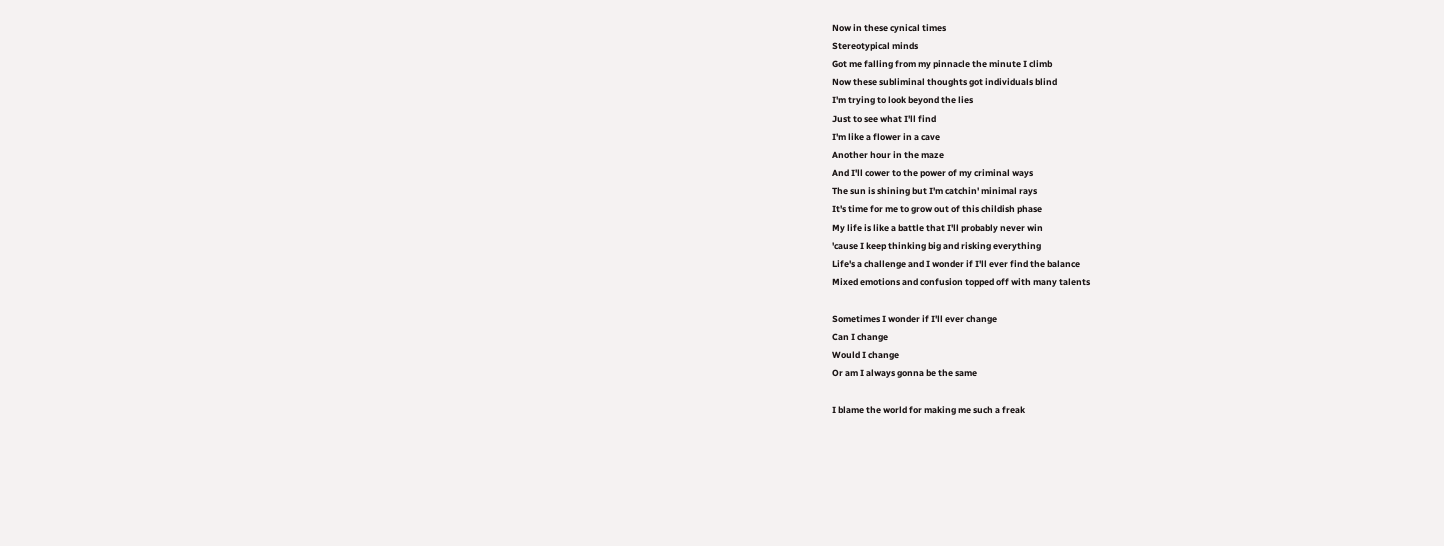Now in these cynical times
Stereotypical minds
Got me falling from my pinnacle the minute I climb
Now these subliminal thoughts got individuals blind
I'm trying to look beyond the lies
Just to see what I'll find
I'm like a flower in a cave
Another hour in the maze
And I'll cower to the power of my criminal ways
The sun is shining but I'm catchin' minimal rays
It's time for me to grow out of this childish phase
My life is like a battle that I'll probably never win
'cause I keep thinking big and risking everything
Life's a challenge and I wonder if I'll ever find the balance
Mixed emotions and confusion topped off with many talents

Sometimes I wonder if I'll ever change
Can I change
Would I change
Or am I always gonna be the same

I blame the world for making me such a freak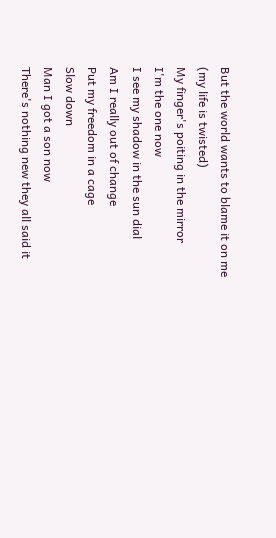But the world wants to blame it on me
(my life is twisted)
My finger's poiting in the mirror
I'm the one now
I see my shadow in the sun dial
Am I really out of change
Put my freedom in a cage
Slow down
Man I got a son now
There's nothing new they all said it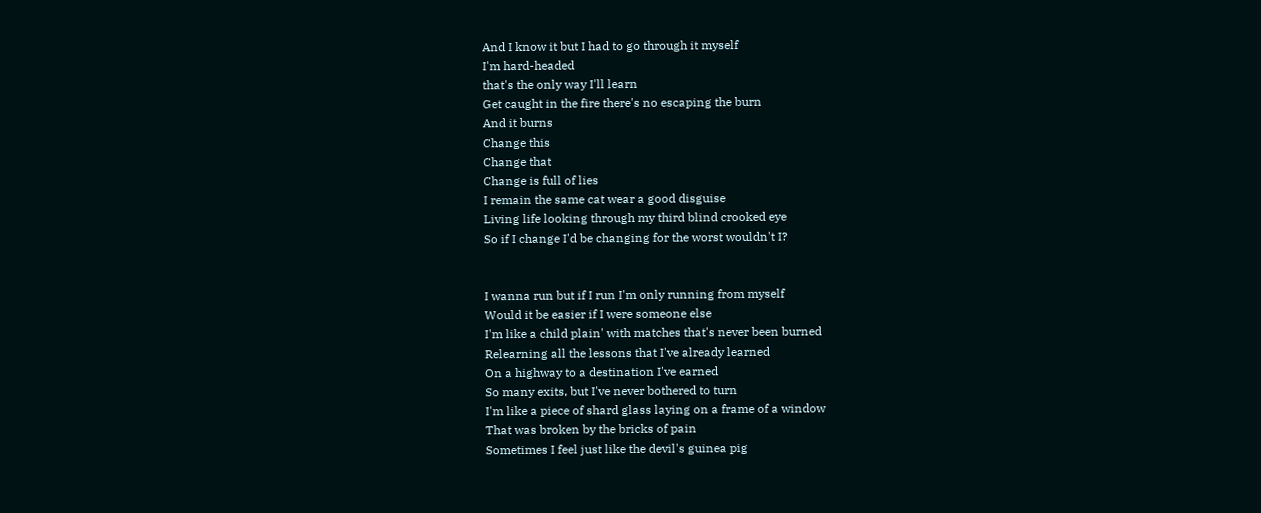And I know it but I had to go through it myself
I'm hard-headed
that's the only way I'll learn
Get caught in the fire there's no escaping the burn
And it burns
Change this
Change that
Change is full of lies
I remain the same cat wear a good disguise
Living life looking through my third blind crooked eye
So if I change I'd be changing for the worst wouldn't I?


I wanna run but if I run I'm only running from myself
Would it be easier if I were someone else
I'm like a child plain' with matches that's never been burned
Relearning all the lessons that I've already learned
On a highway to a destination I've earned
So many exits, but I've never bothered to turn
I'm like a piece of shard glass laying on a frame of a window
That was broken by the bricks of pain
Sometimes I feel just like the devil's guinea pig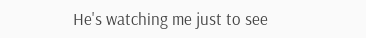He's watching me just to see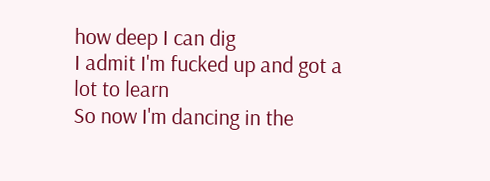how deep I can dig
I admit I'm fucked up and got a lot to learn
So now I'm dancing in the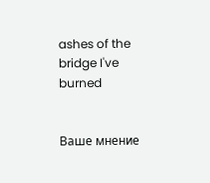ashes of the bridge I've burned


Ваше мнение